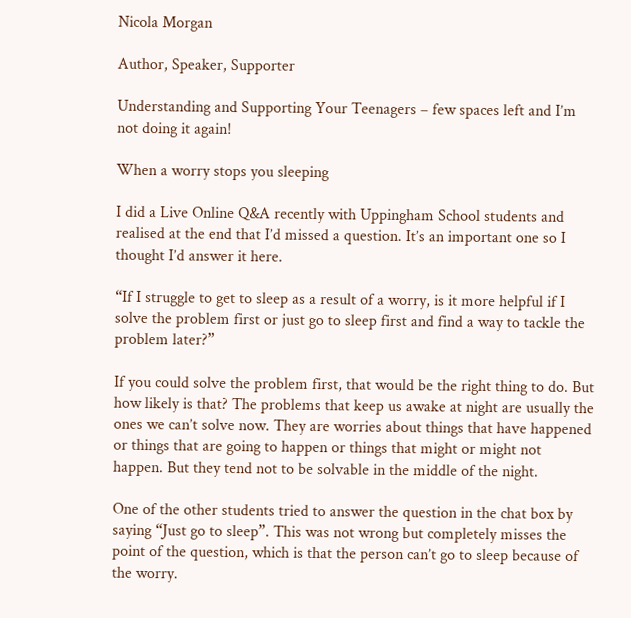Nicola Morgan

Author, Speaker, Supporter

Understanding and Supporting Your Teenagers – few spaces left and I’m not doing it again!

When a worry stops you sleeping

I did a Live Online Q&A recently with Uppingham School students and realised at the end that I’d missed a question. It’s an important one so I thought I’d answer it here.

“If I struggle to get to sleep as a result of a worry, is it more helpful if I solve the problem first or just go to sleep first and find a way to tackle the problem later?”

If you could solve the problem first, that would be the right thing to do. But how likely is that? The problems that keep us awake at night are usually the ones we can’t solve now. They are worries about things that have happened or things that are going to happen or things that might or might not happen. But they tend not to be solvable in the middle of the night.

One of the other students tried to answer the question in the chat box by saying “Just go to sleep”. This was not wrong but completely misses the point of the question, which is that the person can’t go to sleep because of the worry.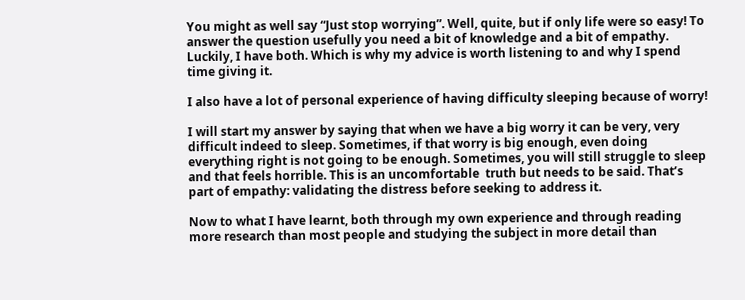You might as well say “Just stop worrying”. Well, quite, but if only life were so easy! To answer the question usefully you need a bit of knowledge and a bit of empathy. Luckily, I have both. Which is why my advice is worth listening to and why I spend time giving it.

I also have a lot of personal experience of having difficulty sleeping because of worry!

I will start my answer by saying that when we have a big worry it can be very, very difficult indeed to sleep. Sometimes, if that worry is big enough, even doing everything right is not going to be enough. Sometimes, you will still struggle to sleep and that feels horrible. This is an uncomfortable  truth but needs to be said. That’s part of empathy: validating the distress before seeking to address it.

Now to what I have learnt, both through my own experience and through reading more research than most people and studying the subject in more detail than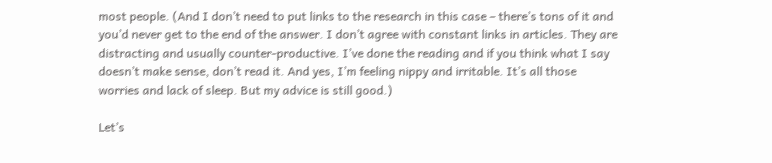most people. (And I don’t need to put links to the research in this case – there’s tons of it and you’d never get to the end of the answer. I don’t agree with constant links in articles. They are distracting and usually counter-productive. I’ve done the reading and if you think what I say doesn’t make sense, don’t read it. And yes, I’m feeling nippy and irritable. It’s all those worries and lack of sleep. But my advice is still good.)

Let’s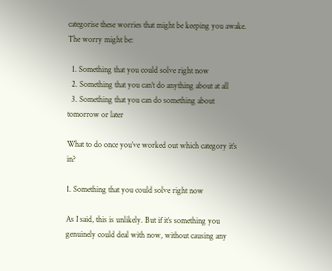categorise these worries that might be keeping you awake. The worry might be:

  1. Something that you could solve right now
  2. Something that you can’t do anything about at all
  3. Something that you can do something about tomorrow or later

What to do once you’ve worked out which category it’s in?

1. Something that you could solve right now

As I said, this is unlikely. But if it’s something you genuinely could deal with now, without causing any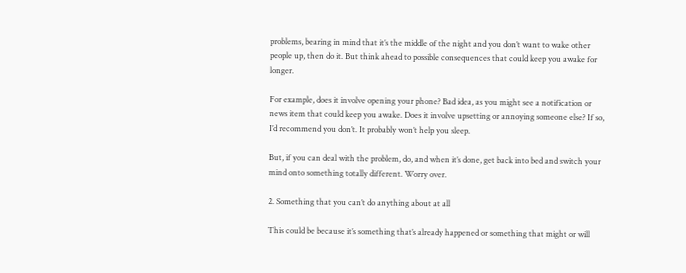problems, bearing in mind that it’s the middle of the night and you don’t want to wake other people up, then do it. But think ahead to possible consequences that could keep you awake for longer.

For example, does it involve opening your phone? Bad idea, as you might see a notification or news item that could keep you awake. Does it involve upsetting or annoying someone else? If so, I’d recommend you don’t. It probably won’t help you sleep.

But, if you can deal with the problem, do, and when it’s done, get back into bed and switch your mind onto something totally different. Worry over.

2. Something that you can’t do anything about at all

This could be because it’s something that’s already happened or something that might or will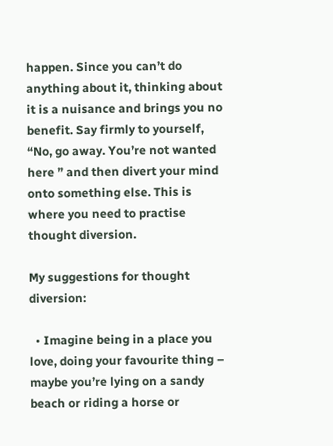happen. Since you can’t do anything about it, thinking about it is a nuisance and brings you no benefit. Say firmly to yourself, “No, go away. You’re not wanted here ” and then divert your mind onto something else. This is where you need to practise thought diversion.

My suggestions for thought diversion:

  • Imagine being in a place you love, doing your favourite thing – maybe you’re lying on a sandy beach or riding a horse or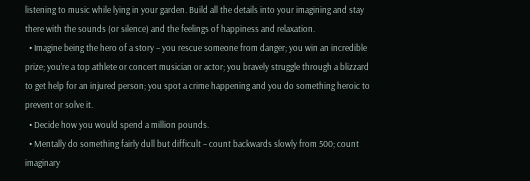listening to music while lying in your garden. Build all the details into your imagining and stay there with the sounds (or silence) and the feelings of happiness and relaxation.
  • Imagine being the hero of a story – you rescue someone from danger; you win an incredible prize; you’re a top athlete or concert musician or actor; you bravely struggle through a blizzard to get help for an injured person; you spot a crime happening and you do something heroic to prevent or solve it.
  • Decide how you would spend a million pounds.
  • Mentally do something fairly dull but difficult – count backwards slowly from 500; count imaginary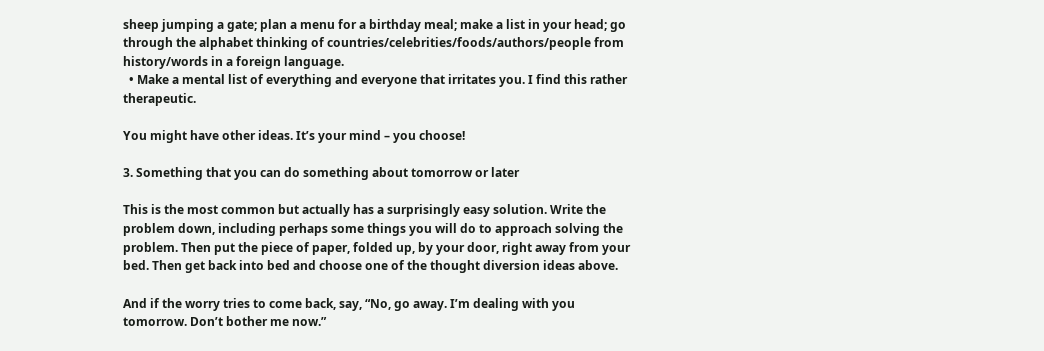sheep jumping a gate; plan a menu for a birthday meal; make a list in your head; go through the alphabet thinking of countries/celebrities/foods/authors/people from history/words in a foreign language.
  • Make a mental list of everything and everyone that irritates you. I find this rather therapeutic.

You might have other ideas. It’s your mind – you choose!

3. Something that you can do something about tomorrow or later

This is the most common but actually has a surprisingly easy solution. Write the problem down, including perhaps some things you will do to approach solving the problem. Then put the piece of paper, folded up, by your door, right away from your bed. Then get back into bed and choose one of the thought diversion ideas above.

And if the worry tries to come back, say, “No, go away. I’m dealing with you tomorrow. Don’t bother me now.”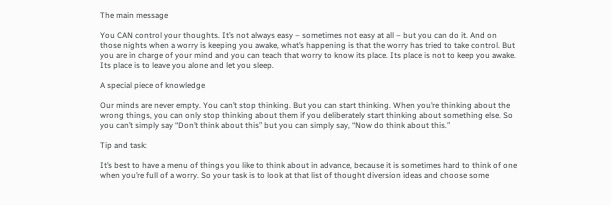The main message

You CAN control your thoughts. It’s not always easy – sometimes not easy at all – but you can do it. And on those nights when a worry is keeping you awake, what’s happening is that the worry has tried to take control. But you are in charge of your mind and you can teach that worry to know its place. Its place is not to keep you awake. Its place is to leave you alone and let you sleep.

A special piece of knowledge

Our minds are never empty. You can’t stop thinking. But you can start thinking. When you’re thinking about the wrong things, you can only stop thinking about them if you deliberately start thinking about something else. So you can’t simply say “Don’t think about this” but you can simply say, “Now do think about this.”

Tip and task:

It’s best to have a menu of things you like to think about in advance, because it is sometimes hard to think of one when you’re full of a worry. So your task is to look at that list of thought diversion ideas and choose some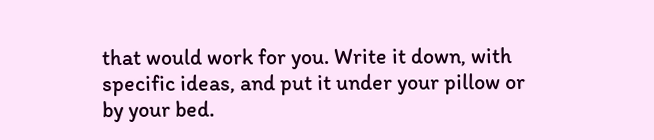that would work for you. Write it down, with specific ideas, and put it under your pillow or by your bed.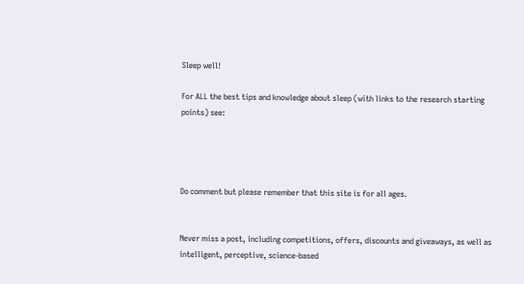Sleep well!

For ALL the best tips and knowledge about sleep (with links to the research starting points) see:




Do comment but please remember that this site is for all ages.


Never miss a post, including competitions, offers, discounts and giveaways, as well as intelligent, perceptive, science-based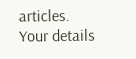articles. Your details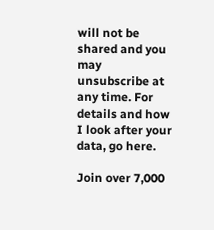will not be shared and you may unsubscribe at any time. For details and how I look after your data, go here.

Join over 7,000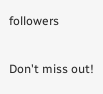followers

Don't miss out!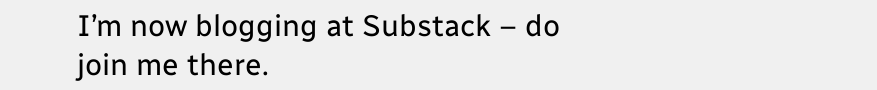I’m now blogging at Substack – do join me there.